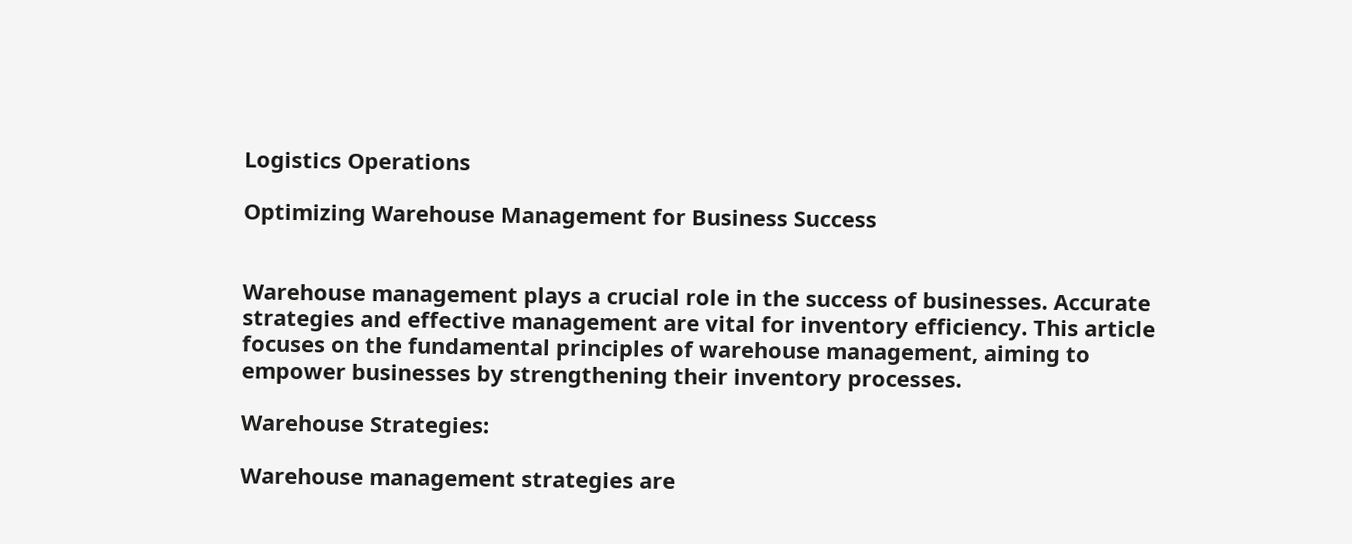Logistics Operations

Optimizing Warehouse Management for Business Success


Warehouse management plays a crucial role in the success of businesses. Accurate strategies and effective management are vital for inventory efficiency. This article focuses on the fundamental principles of warehouse management, aiming to empower businesses by strengthening their inventory processes.

Warehouse Strategies:

Warehouse management strategies are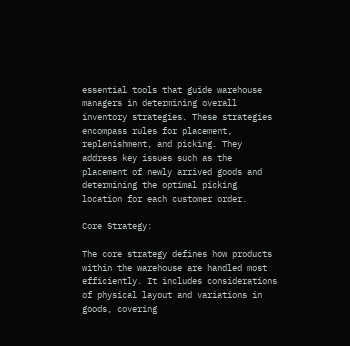essential tools that guide warehouse managers in determining overall inventory strategies. These strategies encompass rules for placement, replenishment, and picking. They address key issues such as the placement of newly arrived goods and determining the optimal picking location for each customer order.

Core Strategy:

The core strategy defines how products within the warehouse are handled most efficiently. It includes considerations of physical layout and variations in goods, covering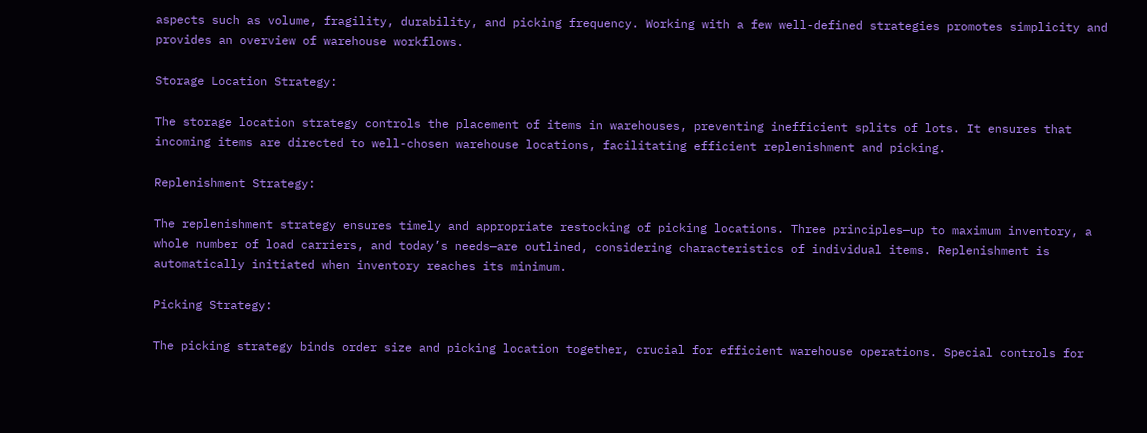aspects such as volume, fragility, durability, and picking frequency. Working with a few well-defined strategies promotes simplicity and provides an overview of warehouse workflows.

Storage Location Strategy:

The storage location strategy controls the placement of items in warehouses, preventing inefficient splits of lots. It ensures that incoming items are directed to well-chosen warehouse locations, facilitating efficient replenishment and picking.

Replenishment Strategy:

The replenishment strategy ensures timely and appropriate restocking of picking locations. Three principles—up to maximum inventory, a whole number of load carriers, and today’s needs—are outlined, considering characteristics of individual items. Replenishment is automatically initiated when inventory reaches its minimum.

Picking Strategy:

The picking strategy binds order size and picking location together, crucial for efficient warehouse operations. Special controls for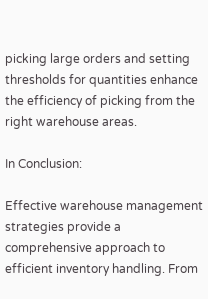picking large orders and setting thresholds for quantities enhance the efficiency of picking from the right warehouse areas.

In Conclusion:

Effective warehouse management strategies provide a comprehensive approach to efficient inventory handling. From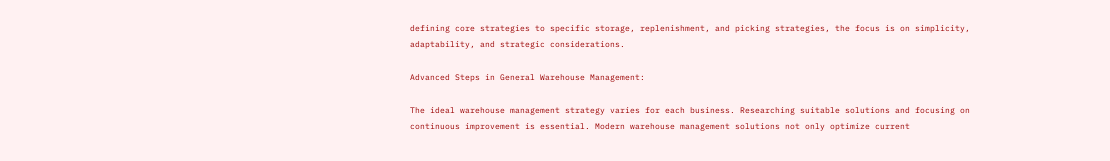defining core strategies to specific storage, replenishment, and picking strategies, the focus is on simplicity, adaptability, and strategic considerations.

Advanced Steps in General Warehouse Management:

The ideal warehouse management strategy varies for each business. Researching suitable solutions and focusing on continuous improvement is essential. Modern warehouse management solutions not only optimize current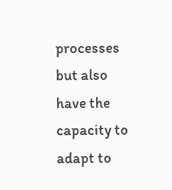processes but also have the capacity to adapt to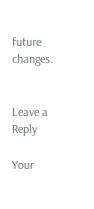future changes.


Leave a Reply

Your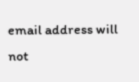email address will not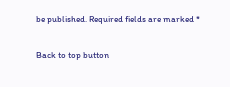be published. Required fields are marked *

Back to top button